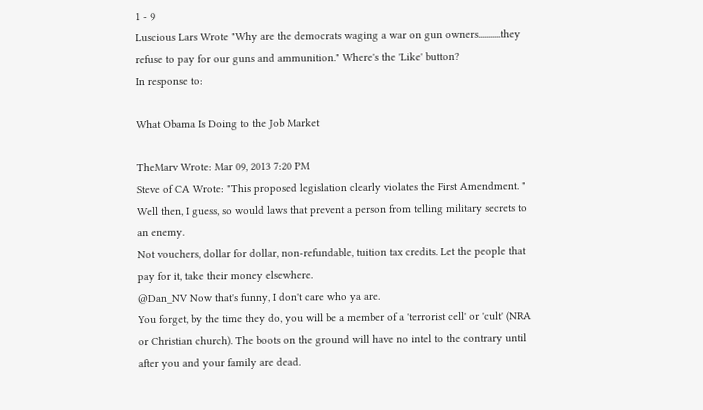1 - 9
Luscious Lars Wrote "Why are the democrats waging a war on gun owners...........they refuse to pay for our guns and ammunition." Where's the 'Like' button?
In response to:

What Obama Is Doing to the Job Market

TheMarv Wrote: Mar 09, 2013 7:20 PM
Steve of CA Wrote: "This proposed legislation clearly violates the First Amendment. " Well then, I guess, so would laws that prevent a person from telling military secrets to an enemy.
Not vouchers, dollar for dollar, non-refundable, tuition tax credits. Let the people that pay for it, take their money elsewhere.
@Dan_NV Now that's funny, I don't care who ya are.
You forget, by the time they do, you will be a member of a 'terrorist cell' or 'cult' (NRA or Christian church). The boots on the ground will have no intel to the contrary until after you and your family are dead.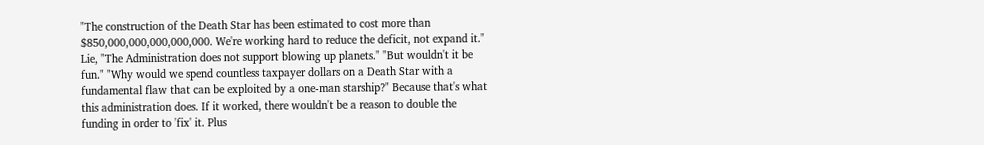"The construction of the Death Star has been estimated to cost more than $850,000,000,000,000,000. We're working hard to reduce the deficit, not expand it." Lie, "The Administration does not support blowing up planets." "But wouldn't it be fun." "Why would we spend countless taxpayer dollars on a Death Star with a fundamental flaw that can be exploited by a one-man starship?" Because that's what this administration does. If it worked, there wouldn't be a reason to double the funding in order to 'fix' it. Plus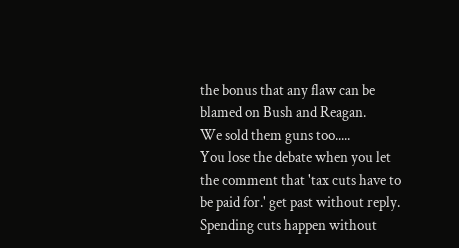the bonus that any flaw can be blamed on Bush and Reagan.
We sold them guns too.....
You lose the debate when you let the comment that 'tax cuts have to be paid for.' get past without reply. Spending cuts happen without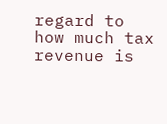regard to how much tax revenue is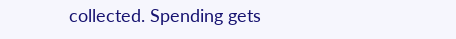collected. Spending gets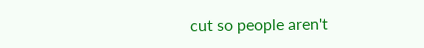cut so people aren't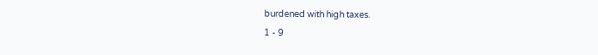burdened with high taxes.
1 - 9